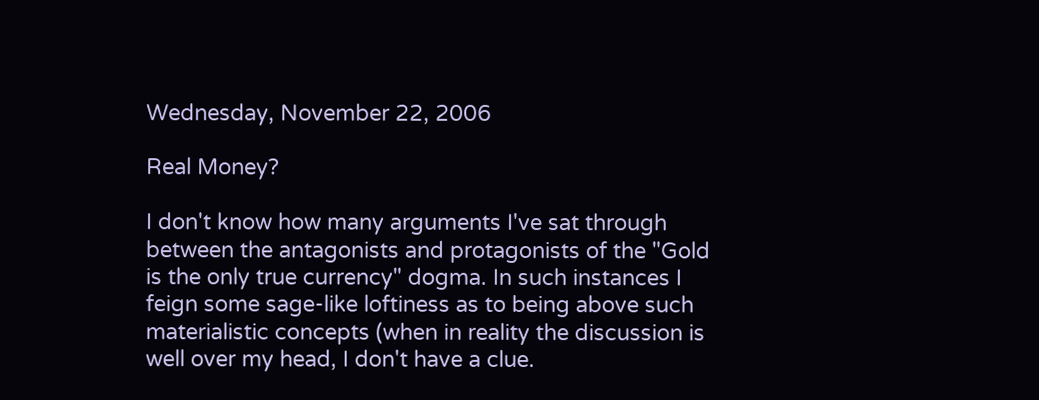Wednesday, November 22, 2006

Real Money?

I don't know how many arguments I've sat through between the antagonists and protagonists of the "Gold is the only true currency" dogma. In such instances I feign some sage-like loftiness as to being above such materialistic concepts (when in reality the discussion is well over my head, I don't have a clue.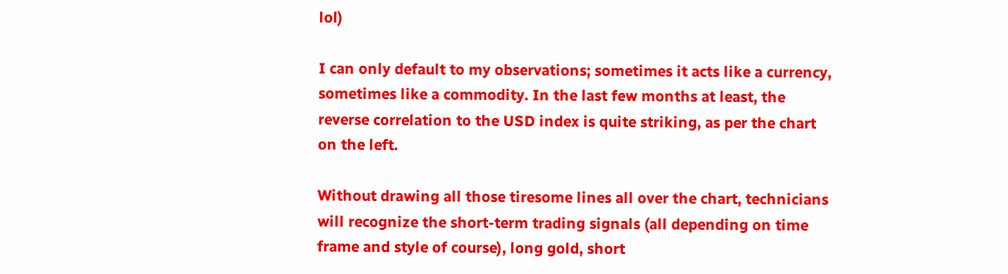lol)

I can only default to my observations; sometimes it acts like a currency, sometimes like a commodity. In the last few months at least, the reverse correlation to the USD index is quite striking, as per the chart on the left.

Without drawing all those tiresome lines all over the chart, technicians will recognize the short-term trading signals (all depending on time frame and style of course), long gold, short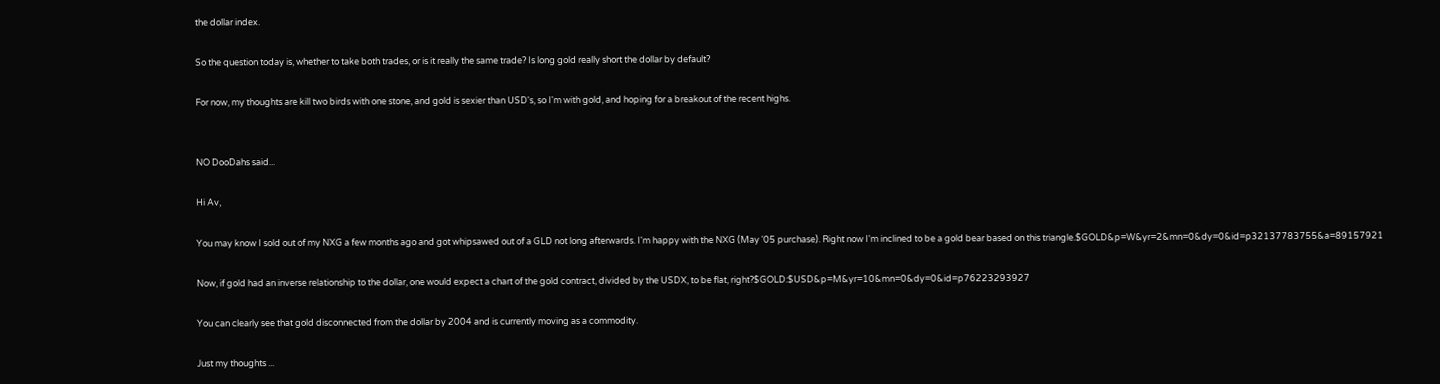the dollar index.

So the question today is, whether to take both trades, or is it really the same trade? Is long gold really short the dollar by default?

For now, my thoughts are kill two birds with one stone, and gold is sexier than USD's, so I'm with gold, and hoping for a breakout of the recent highs.


NO DooDahs said...

Hi Av,

You may know I sold out of my NXG a few months ago and got whipsawed out of a GLD not long afterwards. I'm happy with the NXG (May '05 purchase). Right now I'm inclined to be a gold bear based on this triangle.$GOLD&p=W&yr=2&mn=0&dy=0&id=p32137783755&a=89157921

Now, if gold had an inverse relationship to the dollar, one would expect a chart of the gold contract, divided by the USDX, to be flat, right?$GOLD:$USD&p=M&yr=10&mn=0&dy=0&id=p76223293927

You can clearly see that gold disconnected from the dollar by 2004 and is currently moving as a commodity.

Just my thoughts ...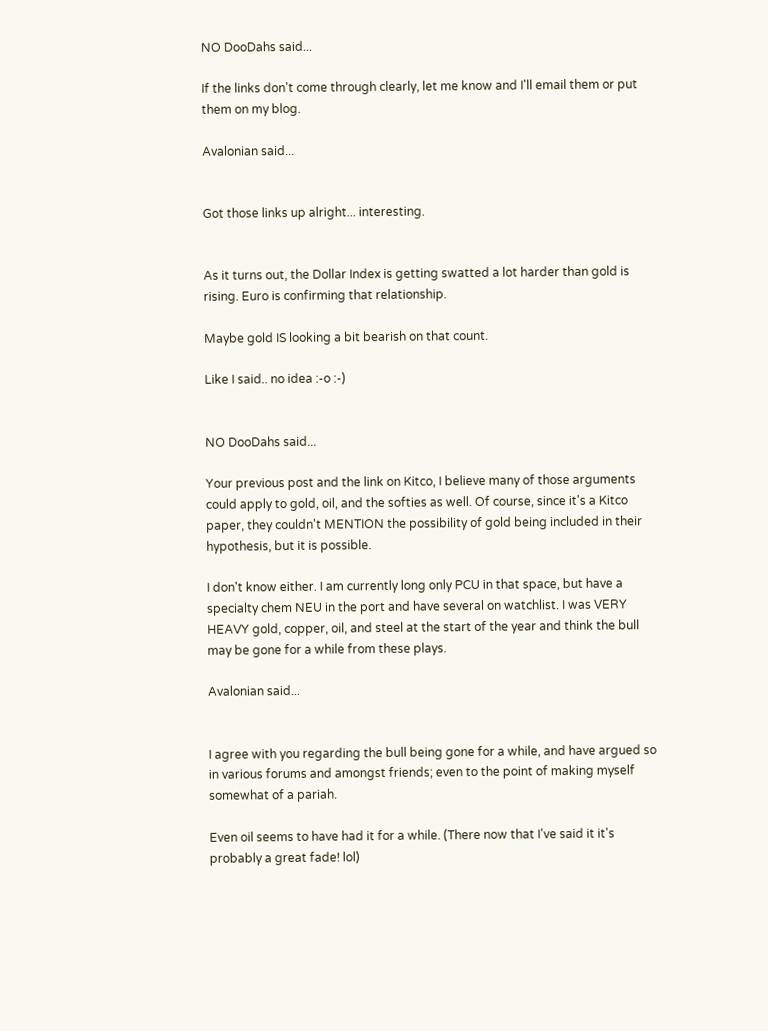NO DooDahs said...

If the links don't come through clearly, let me know and I'll email them or put them on my blog.

Avalonian said...


Got those links up alright... interesting.


As it turns out, the Dollar Index is getting swatted a lot harder than gold is rising. Euro is confirming that relationship.

Maybe gold IS looking a bit bearish on that count.

Like I said.. no idea :-o :-)


NO DooDahs said...

Your previous post and the link on Kitco, I believe many of those arguments could apply to gold, oil, and the softies as well. Of course, since it's a Kitco paper, they couldn't MENTION the possibility of gold being included in their hypothesis, but it is possible.

I don't know either. I am currently long only PCU in that space, but have a specialty chem NEU in the port and have several on watchlist. I was VERY HEAVY gold, copper, oil, and steel at the start of the year and think the bull may be gone for a while from these plays.

Avalonian said...


I agree with you regarding the bull being gone for a while, and have argued so in various forums and amongst friends; even to the point of making myself somewhat of a pariah.

Even oil seems to have had it for a while. (There now that I've said it it's probably a great fade! lol)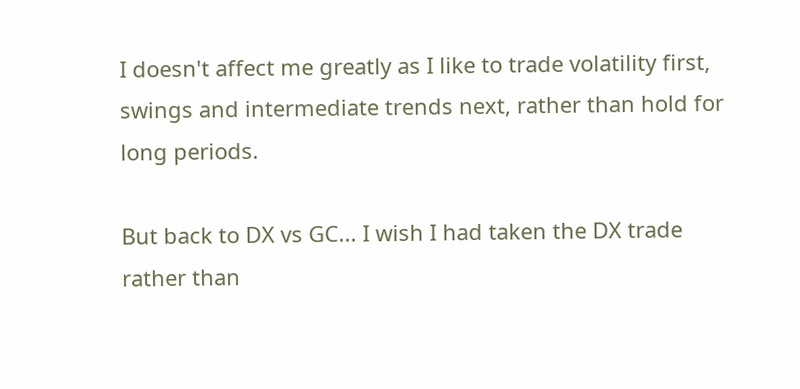I doesn't affect me greatly as I like to trade volatility first, swings and intermediate trends next, rather than hold for long periods.

But back to DX vs GC... I wish I had taken the DX trade rather than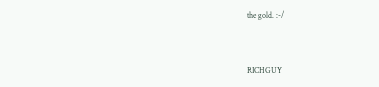the gold. :-/


RICHGUY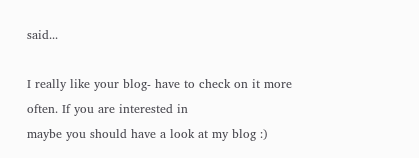said...

I really like your blog- have to check on it more often. If you are interested in
maybe you should have a look at my blog :)